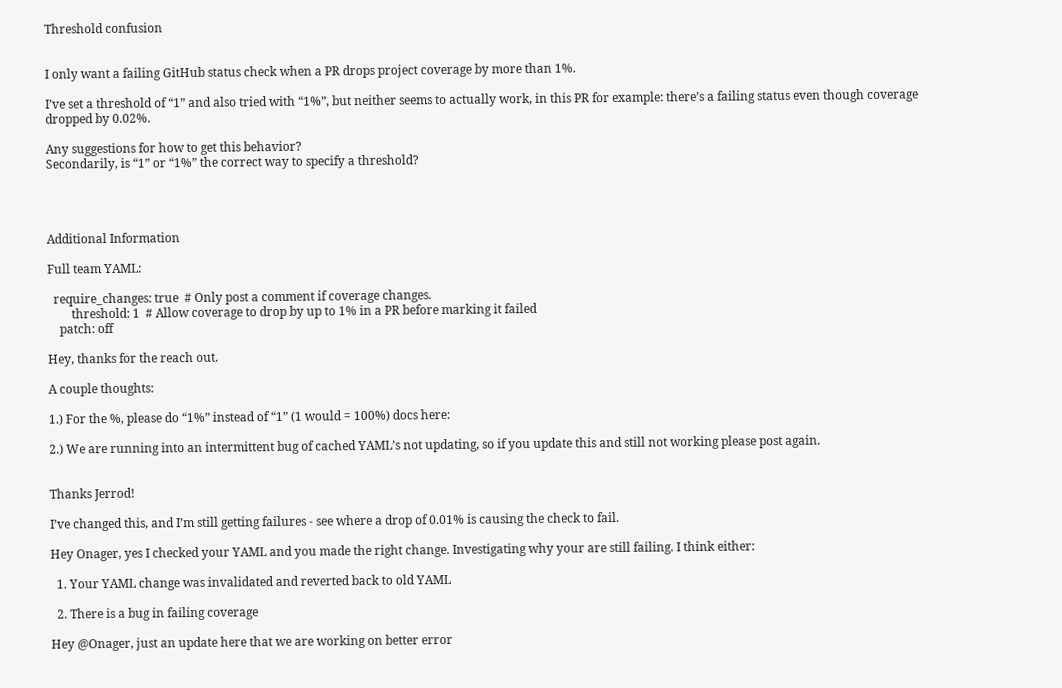Threshold confusion


I only want a failing GitHub status check when a PR drops project coverage by more than 1%.

I’ve set a threshold of “1” and also tried with “1%”, but neither seems to actually work, in this PR for example: there’s a failing status even though coverage dropped by 0.02%.

Any suggestions for how to get this behavior?
Secondarily, is “1” or “1%” the correct way to specify a threshold?




Additional Information

Full team YAML:

  require_changes: true  # Only post a comment if coverage changes.
        threshold: 1  # Allow coverage to drop by up to 1% in a PR before marking it failed
    patch: off

Hey, thanks for the reach out.

A couple thoughts:

1.) For the %, please do “1%” instead of “1” (1 would = 100%) docs here:

2.) We are running into an intermittent bug of cached YAML’s not updating, so if you update this and still not working please post again.


Thanks Jerrod!

I’ve changed this, and I’m still getting failures - see where a drop of 0.01% is causing the check to fail.

Hey Onager, yes I checked your YAML and you made the right change. Investigating why your are still failing. I think either:

  1. Your YAML change was invalidated and reverted back to old YAML

  2. There is a bug in failing coverage

Hey @Onager, just an update here that we are working on better error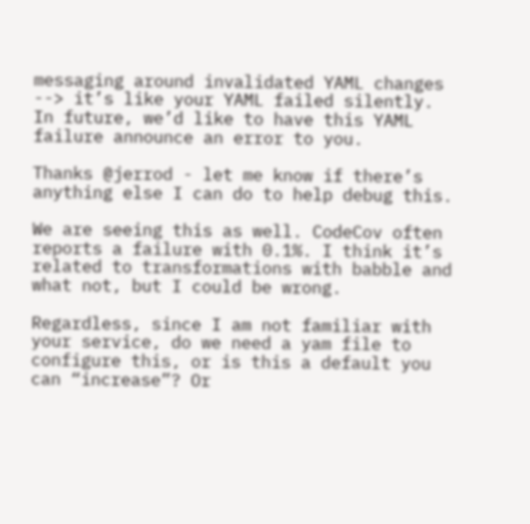messaging around invalidated YAML changes --> it’s like your YAML failed silently. In future, we’d like to have this YAML failure announce an error to you.

Thanks @jerrod - let me know if there’s anything else I can do to help debug this.

We are seeing this as well. CodeCov often reports a failure with 0.1%. I think it’s related to transformations with babble and what not, but I could be wrong.

Regardless, since I am not familiar with your service, do we need a yam file to configure this, or is this a default you can “increase”? Or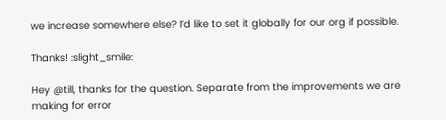we increase somewhere else? I’d like to set it globally for our org if possible.

Thanks! :slight_smile:

Hey @till, thanks for the question. Separate from the improvements we are making for error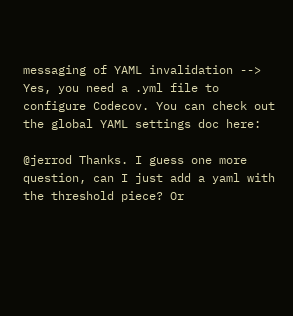messaging of YAML invalidation --> Yes, you need a .yml file to configure Codecov. You can check out the global YAML settings doc here:

@jerrod Thanks. I guess one more question, can I just add a yaml with the threshold piece? Or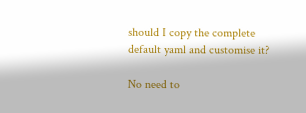should I copy the complete default yaml and customise it?

No need to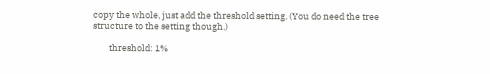copy the whole, just add the threshold setting. (You do need the tree structure to the setting though.)

        threshold: 1%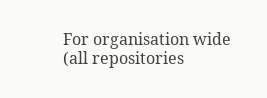For organisation wide (all repositories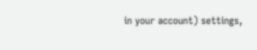in your account) settings,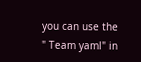you can use the " Team yaml" in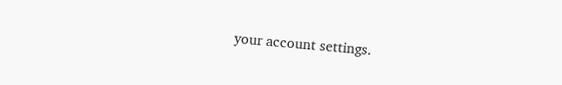your account settings.